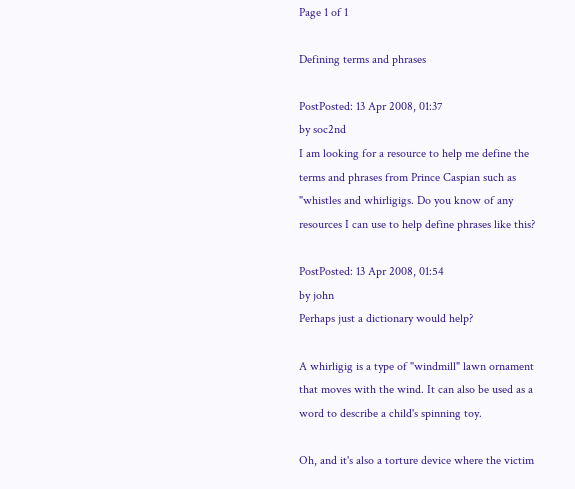Page 1 of 1

Defining terms and phrases

PostPosted: 13 Apr 2008, 01:37
by soc2nd
I am looking for a resource to help me define the terms and phrases from Prince Caspian such as "whistles and whirligigs. Do you know of any resources I can use to help define phrases like this?

PostPosted: 13 Apr 2008, 01:54
by john
Perhaps just a dictionary would help?

A whirligig is a type of "windmill" lawn ornament that moves with the wind. It can also be used as a word to describe a child's spinning toy.

Oh, and it's also a torture device where the victim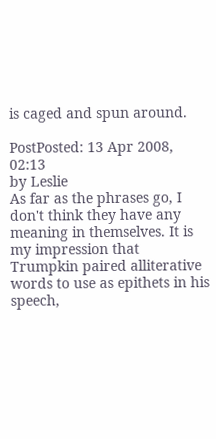is caged and spun around.

PostPosted: 13 Apr 2008, 02:13
by Leslie
As far as the phrases go, I don't think they have any meaning in themselves. It is my impression that Trumpkin paired alliterative words to use as epithets in his speech,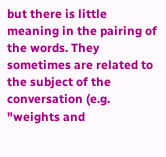but there is little meaning in the pairing of the words. They sometimes are related to the subject of the conversation (e.g. "weights and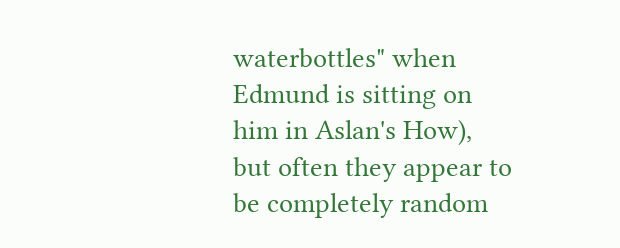waterbottles" when Edmund is sitting on him in Aslan's How), but often they appear to be completely random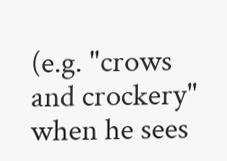(e.g. "crows and crockery" when he sees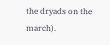the dryads on the march).